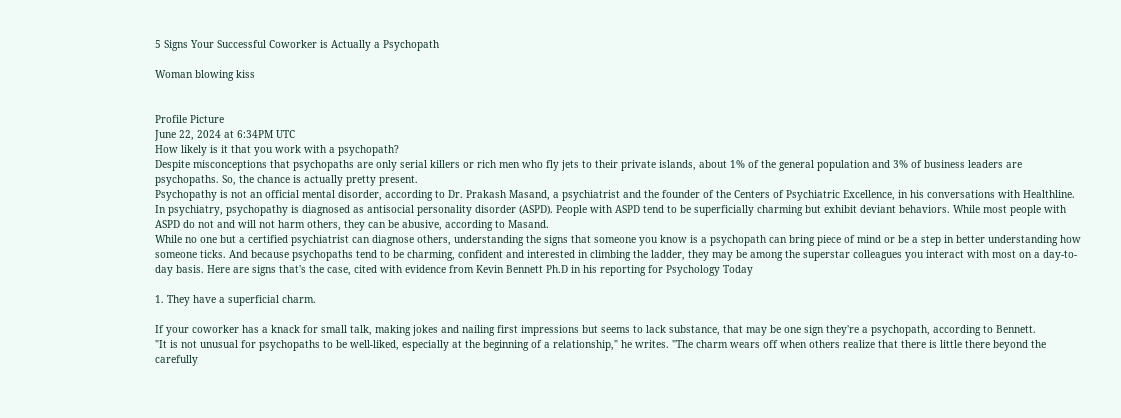5 Signs Your Successful Coworker is Actually a Psychopath

Woman blowing kiss


Profile Picture
June 22, 2024 at 6:34PM UTC
How likely is it that you work with a psychopath?
Despite misconceptions that psychopaths are only serial killers or rich men who fly jets to their private islands, about 1% of the general population and 3% of business leaders are psychopaths. So, the chance is actually pretty present.
Psychopathy is not an official mental disorder, according to Dr. Prakash Masand, a psychiatrist and the founder of the Centers of Psychiatric Excellence, in his conversations with Healthline. In psychiatry, psychopathy is diagnosed as antisocial personality disorder (ASPD). People with ASPD tend to be superficially charming but exhibit deviant behaviors. While most people with ASPD do not and will not harm others, they can be abusive, according to Masand.
While no one but a certified psychiatrist can diagnose others, understanding the signs that someone you know is a psychopath can bring piece of mind or be a step in better understanding how someone ticks. And because psychopaths tend to be charming, confident and interested in climbing the ladder, they may be among the superstar colleagues you interact with most on a day-to-day basis. Here are signs that's the case, cited with evidence from Kevin Bennett Ph.D in his reporting for Psychology Today

1. They have a superficial charm.

If your coworker has a knack for small talk, making jokes and nailing first impressions but seems to lack substance, that may be one sign they're a psychopath, according to Bennett.
"It is not unusual for psychopaths to be well-liked, especially at the beginning of a relationship," he writes. "The charm wears off when others realize that there is little there beyond the carefully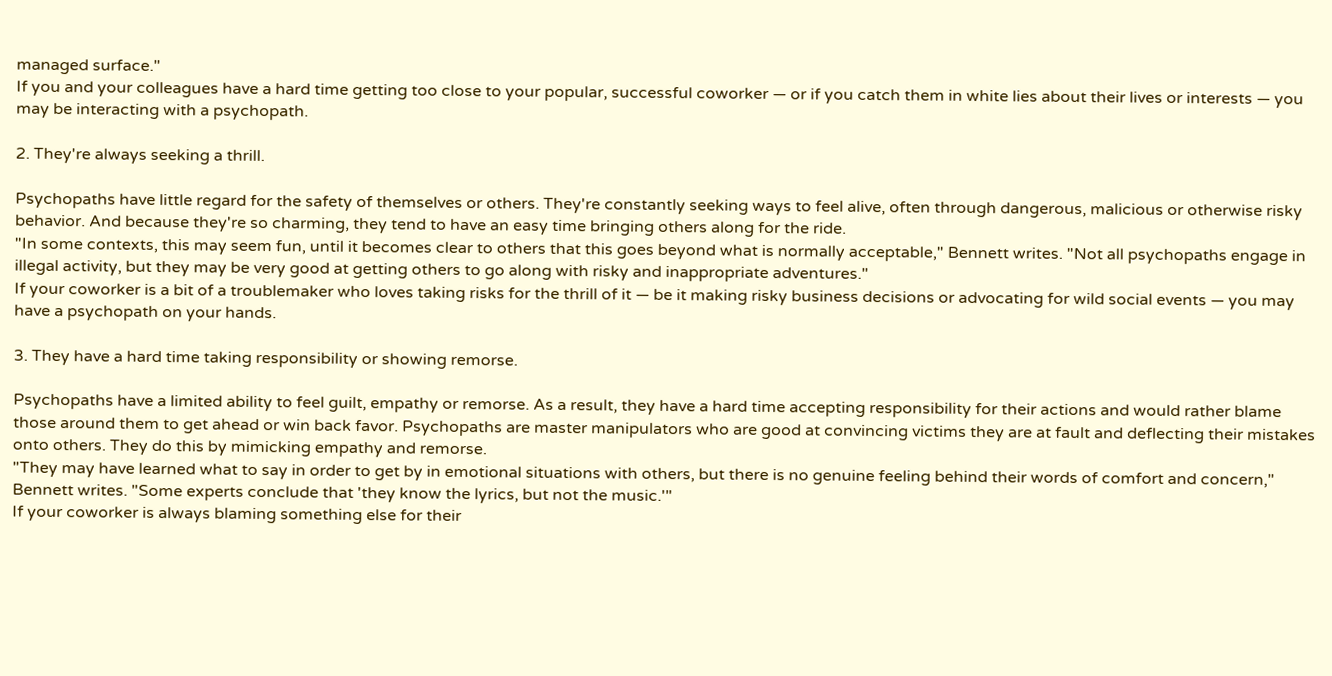managed surface."
If you and your colleagues have a hard time getting too close to your popular, successful coworker — or if you catch them in white lies about their lives or interests — you may be interacting with a psychopath.

2. They're always seeking a thrill.

Psychopaths have little regard for the safety of themselves or others. They're constantly seeking ways to feel alive, often through dangerous, malicious or otherwise risky behavior. And because they're so charming, they tend to have an easy time bringing others along for the ride.
"In some contexts, this may seem fun, until it becomes clear to others that this goes beyond what is normally acceptable," Bennett writes. "Not all psychopaths engage in illegal activity, but they may be very good at getting others to go along with risky and inappropriate adventures."
If your coworker is a bit of a troublemaker who loves taking risks for the thrill of it — be it making risky business decisions or advocating for wild social events — you may have a psychopath on your hands.

3. They have a hard time taking responsibility or showing remorse.

Psychopaths have a limited ability to feel guilt, empathy or remorse. As a result, they have a hard time accepting responsibility for their actions and would rather blame those around them to get ahead or win back favor. Psychopaths are master manipulators who are good at convincing victims they are at fault and deflecting their mistakes onto others. They do this by mimicking empathy and remorse.
"They may have learned what to say in order to get by in emotional situations with others, but there is no genuine feeling behind their words of comfort and concern," Bennett writes. "Some experts conclude that 'they know the lyrics, but not the music.'"
If your coworker is always blaming something else for their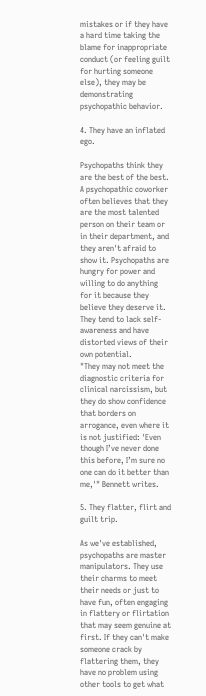mistakes or if they have a hard time taking the blame for inappropriate conduct (or feeling guilt for hurting someone else), they may be demonstrating psychopathic behavior.

4. They have an inflated ego.

Psychopaths think they are the best of the best. A psychopathic coworker often believes that they are the most talented person on their team or in their department, and they aren't afraid to show it. Psychopaths are hungry for power and willing to do anything for it because they believe they deserve it. They tend to lack self-awareness and have distorted views of their own potential.
"They may not meet the diagnostic criteria for clinical narcissism, but they do show confidence that borders on arrogance, even where it is not justified: 'Even though I’ve never done this before, I’m sure no one can do it better than me,'" Bennett writes.

5. They flatter, flirt and guilt trip.

As we've established, psychopaths are master manipulators. They use their charms to meet their needs or just to have fun, often engaging in flattery or flirtation that may seem genuine at first. If they can't make someone crack by flattering them, they have no problem using other tools to get what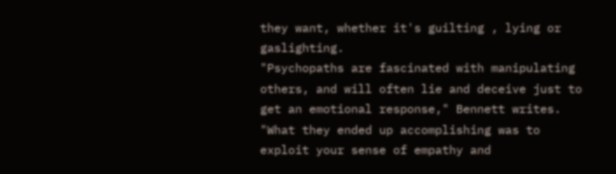they want, whether it's guilting , lying or gaslighting.
"Psychopaths are fascinated with manipulating others, and will often lie and deceive just to get an emotional response," Bennett writes. "What they ended up accomplishing was to exploit your sense of empathy and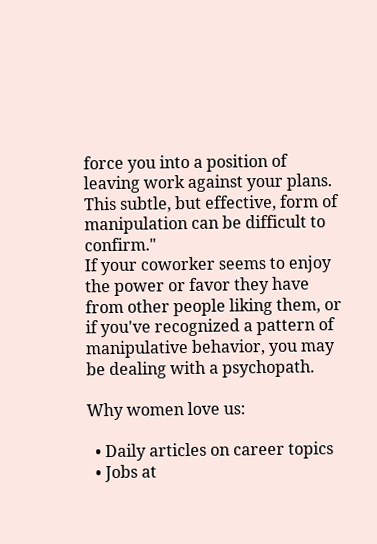force you into a position of leaving work against your plans. This subtle, but effective, form of manipulation can be difficult to confirm."
If your coworker seems to enjoy the power or favor they have from other people liking them, or if you've recognized a pattern of manipulative behavior, you may be dealing with a psychopath.

Why women love us:

  • Daily articles on career topics
  • Jobs at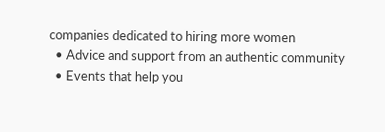companies dedicated to hiring more women
  • Advice and support from an authentic community
  • Events that help you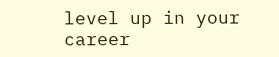level up in your career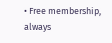• Free membership, always